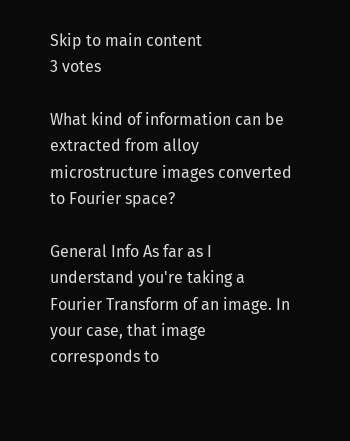Skip to main content
3 votes

What kind of information can be extracted from alloy microstructure images converted to Fourier space?

General Info As far as I understand you're taking a Fourier Transform of an image. In your case, that image corresponds to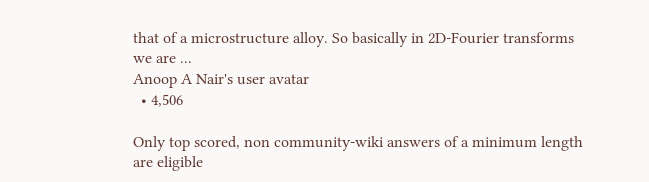that of a microstructure alloy. So basically in 2D-Fourier transforms we are ...
Anoop A Nair's user avatar
  • 4,506

Only top scored, non community-wiki answers of a minimum length are eligible